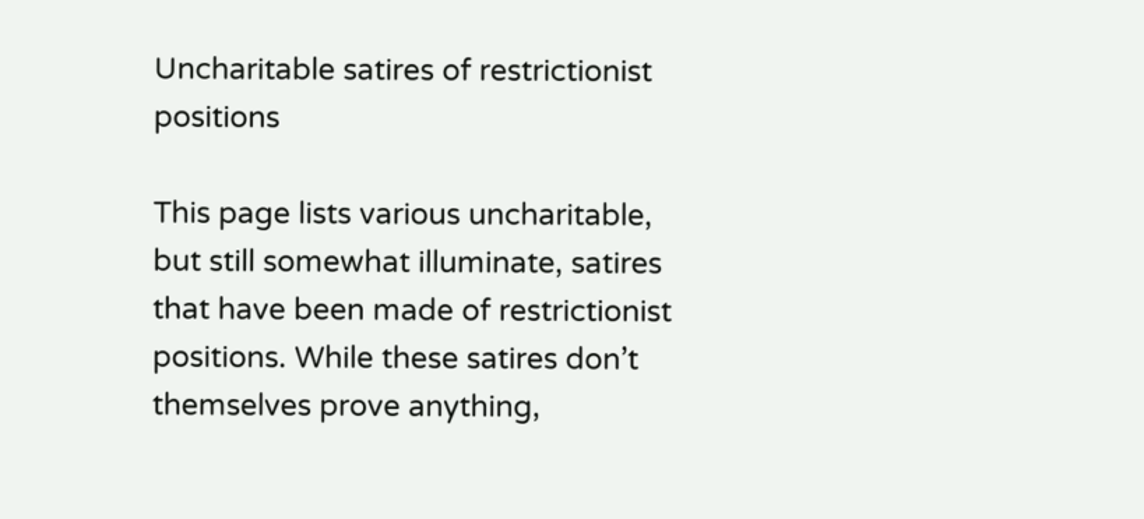Uncharitable satires of restrictionist positions

This page lists various uncharitable, but still somewhat illuminate, satires that have been made of restrictionist positions. While these satires don’t themselves prove anything,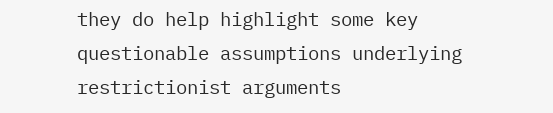they do help highlight some key questionable assumptions underlying restrictionist arguments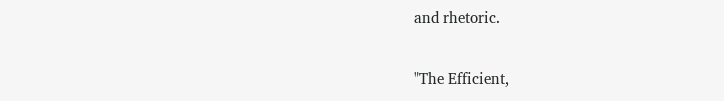and rhetoric.

"The Efficient,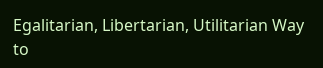Egalitarian, Libertarian, Utilitarian Way to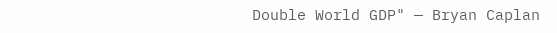Double World GDP" — Bryan Caplan